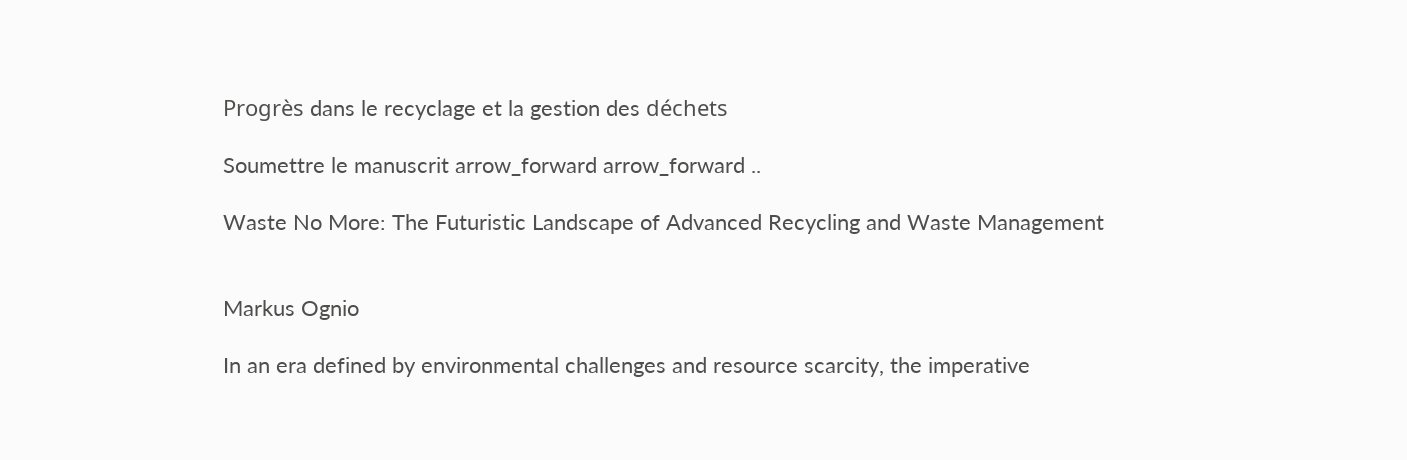Progrès dans le recyclage et la gestion des déchets

Soumettre le manuscrit arrow_forward arrow_forward ..

Waste No More: The Futuristic Landscape of Advanced Recycling and Waste Management


Markus Ognio

In an era defined by environmental challenges and resource scarcity, the imperative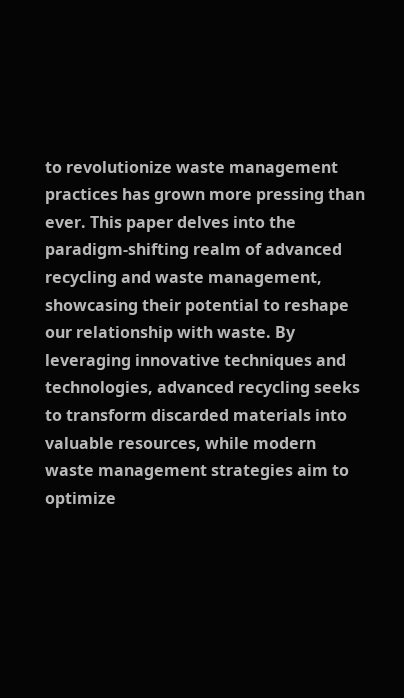to revolutionize waste management practices has grown more pressing than ever. This paper delves into the paradigm-shifting realm of advanced recycling and waste management, showcasing their potential to reshape our relationship with waste. By leveraging innovative techniques and technologies, advanced recycling seeks to transform discarded materials into valuable resources, while modern waste management strategies aim to optimize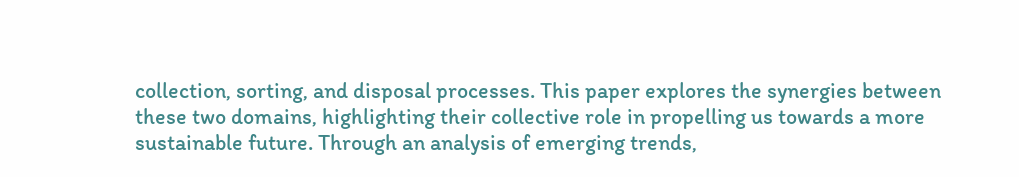collection, sorting, and disposal processes. This paper explores the synergies between these two domains, highlighting their collective role in propelling us towards a more sustainable future. Through an analysis of emerging trends,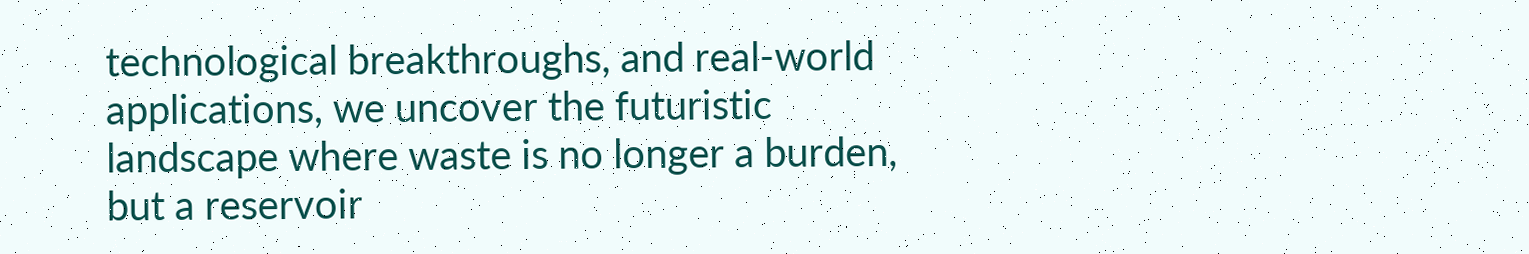technological breakthroughs, and real-world applications, we uncover the futuristic landscape where waste is no longer a burden, but a reservoir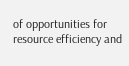of opportunities for resource efficiency and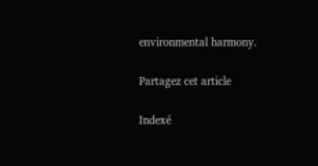environmental harmony.

Partagez cet article

Indexé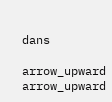dans

arrow_upward arrow_upward